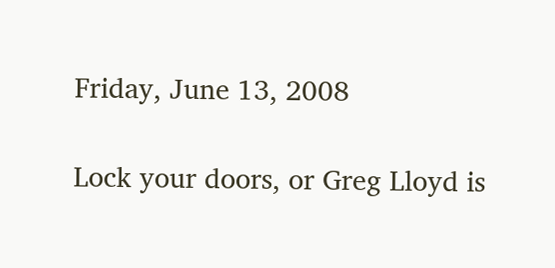Friday, June 13, 2008

Lock your doors, or Greg Lloyd is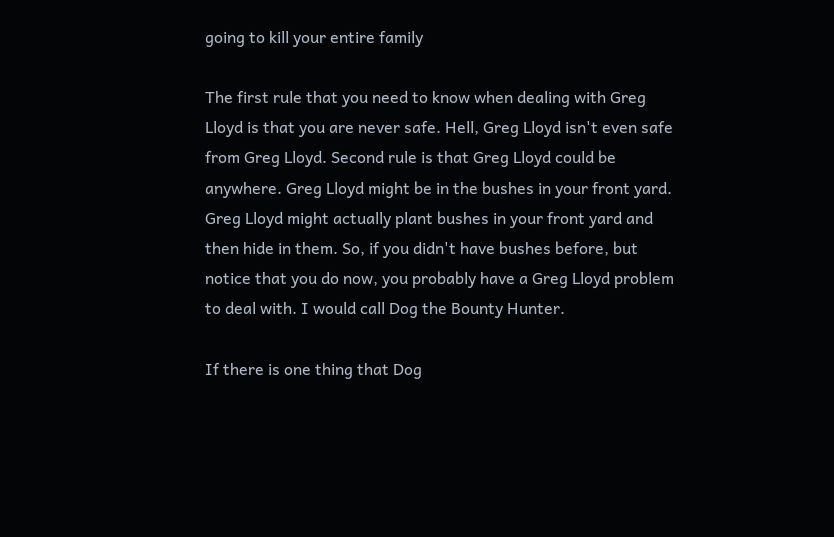going to kill your entire family

The first rule that you need to know when dealing with Greg Lloyd is that you are never safe. Hell, Greg Lloyd isn't even safe from Greg Lloyd. Second rule is that Greg Lloyd could be anywhere. Greg Lloyd might be in the bushes in your front yard. Greg Lloyd might actually plant bushes in your front yard and then hide in them. So, if you didn't have bushes before, but notice that you do now, you probably have a Greg Lloyd problem to deal with. I would call Dog the Bounty Hunter.

If there is one thing that Dog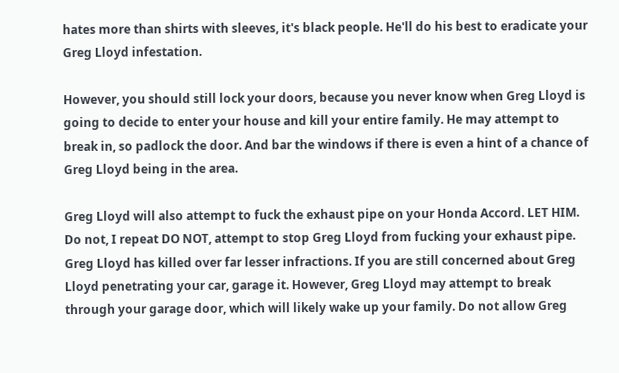hates more than shirts with sleeves, it's black people. He'll do his best to eradicate your Greg Lloyd infestation.

However, you should still lock your doors, because you never know when Greg Lloyd is going to decide to enter your house and kill your entire family. He may attempt to break in, so padlock the door. And bar the windows if there is even a hint of a chance of Greg Lloyd being in the area.

Greg Lloyd will also attempt to fuck the exhaust pipe on your Honda Accord. LET HIM. Do not, I repeat DO NOT, attempt to stop Greg Lloyd from fucking your exhaust pipe. Greg Lloyd has killed over far lesser infractions. If you are still concerned about Greg Lloyd penetrating your car, garage it. However, Greg Lloyd may attempt to break through your garage door, which will likely wake up your family. Do not allow Greg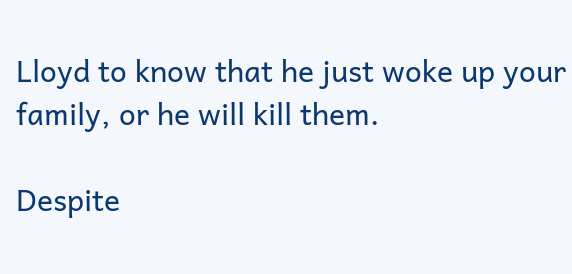Lloyd to know that he just woke up your family, or he will kill them.

Despite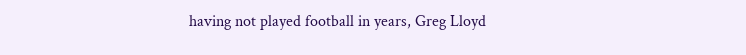having not played football in years, Greg Lloyd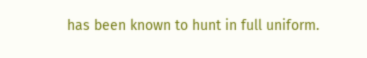has been known to hunt in full uniform.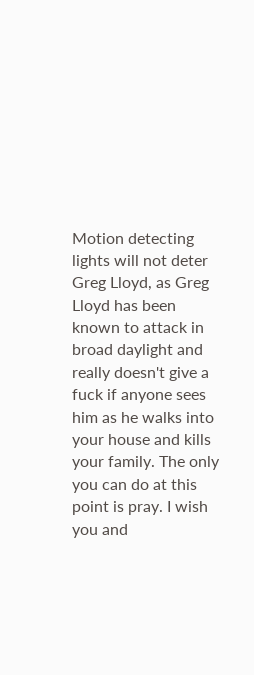Motion detecting lights will not deter Greg Lloyd, as Greg Lloyd has been known to attack in broad daylight and really doesn't give a fuck if anyone sees him as he walks into your house and kills your family. The only you can do at this point is pray. I wish you and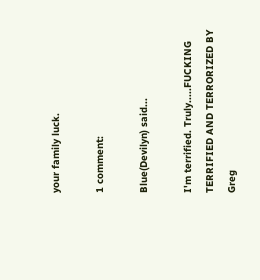your family luck.

1 comment:

Blue(Devilyn) said...

I'm terrified. Truly.....FUCKING TERRIFIED AND TERRORIZED BY Greg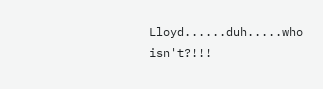Lloyd......duh.....who isn't?!!!